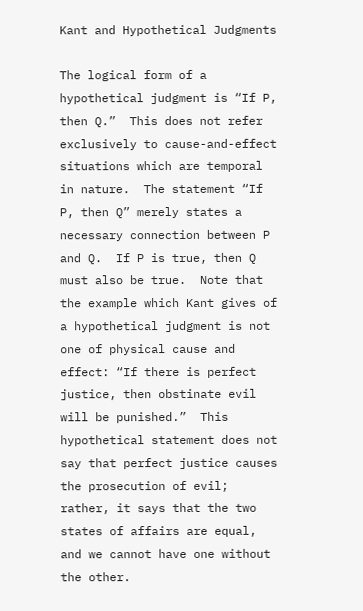Kant and Hypothetical Judgments

The logical form of a hypothetical judgment is “If P, then Q.”  This does not refer exclusively to cause-and-effect situations which are temporal in nature.  The statement “If P, then Q” merely states a necessary connection between P and Q.  If P is true, then Q must also be true.  Note that the example which Kant gives of a hypothetical judgment is not one of physical cause and effect: “If there is perfect justice, then obstinate evil will be punished.”  This hypothetical statement does not say that perfect justice causes the prosecution of evil; rather, it says that the two states of affairs are equal, and we cannot have one without the other.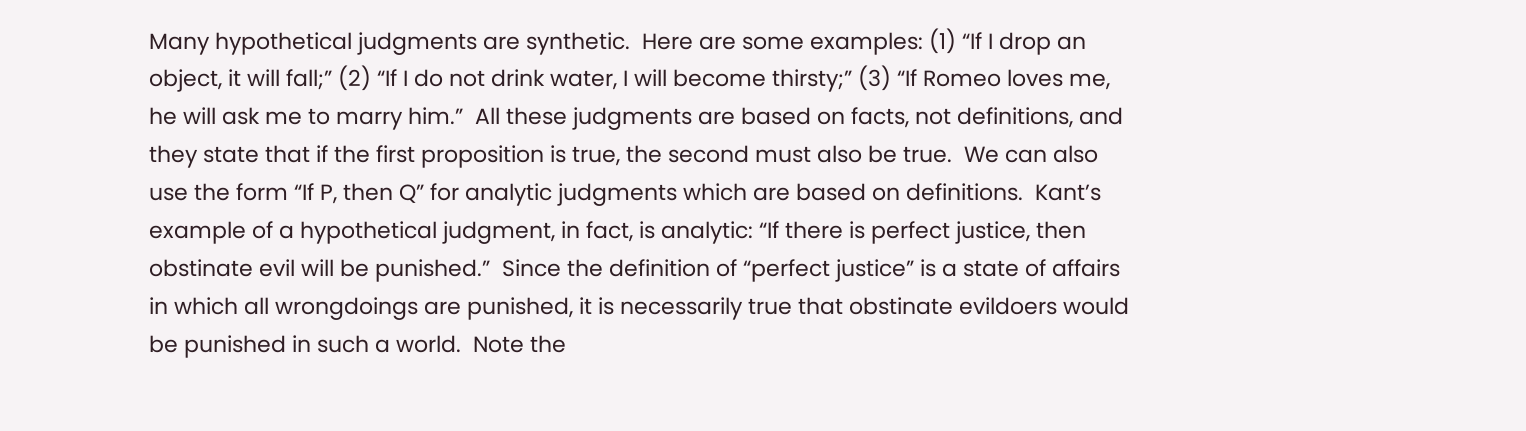Many hypothetical judgments are synthetic.  Here are some examples: (1) “If I drop an object, it will fall;” (2) “If I do not drink water, I will become thirsty;” (3) “If Romeo loves me, he will ask me to marry him.”  All these judgments are based on facts, not definitions, and they state that if the first proposition is true, the second must also be true.  We can also use the form “If P, then Q” for analytic judgments which are based on definitions.  Kant’s example of a hypothetical judgment, in fact, is analytic: “If there is perfect justice, then obstinate evil will be punished.”  Since the definition of “perfect justice” is a state of affairs in which all wrongdoings are punished, it is necessarily true that obstinate evildoers would be punished in such a world.  Note the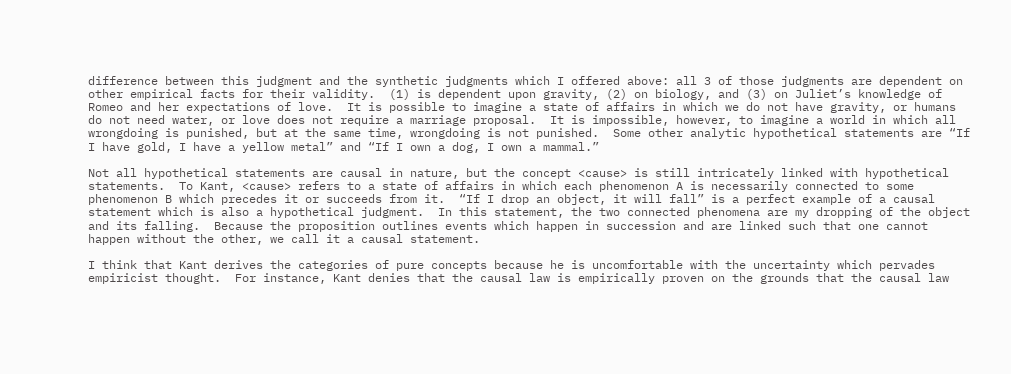difference between this judgment and the synthetic judgments which I offered above: all 3 of those judgments are dependent on other empirical facts for their validity.  (1) is dependent upon gravity, (2) on biology, and (3) on Juliet’s knowledge of Romeo and her expectations of love.  It is possible to imagine a state of affairs in which we do not have gravity, or humans do not need water, or love does not require a marriage proposal.  It is impossible, however, to imagine a world in which all wrongdoing is punished, but at the same time, wrongdoing is not punished.  Some other analytic hypothetical statements are “If I have gold, I have a yellow metal” and “If I own a dog, I own a mammal.”

Not all hypothetical statements are causal in nature, but the concept <cause> is still intricately linked with hypothetical statements.  To Kant, <cause> refers to a state of affairs in which each phenomenon A is necessarily connected to some phenomenon B which precedes it or succeeds from it.  “If I drop an object, it will fall” is a perfect example of a causal statement which is also a hypothetical judgment.  In this statement, the two connected phenomena are my dropping of the object and its falling.  Because the proposition outlines events which happen in succession and are linked such that one cannot happen without the other, we call it a causal statement.

I think that Kant derives the categories of pure concepts because he is uncomfortable with the uncertainty which pervades empiricist thought.  For instance, Kant denies that the causal law is empirically proven on the grounds that the causal law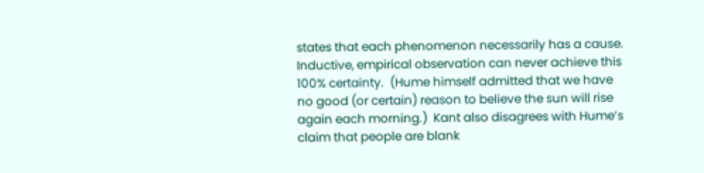states that each phenomenon necessarily has a cause.  Inductive, empirical observation can never achieve this 100% certainty.  (Hume himself admitted that we have no good (or certain) reason to believe the sun will rise again each morning.)  Kant also disagrees with Hume’s claim that people are blank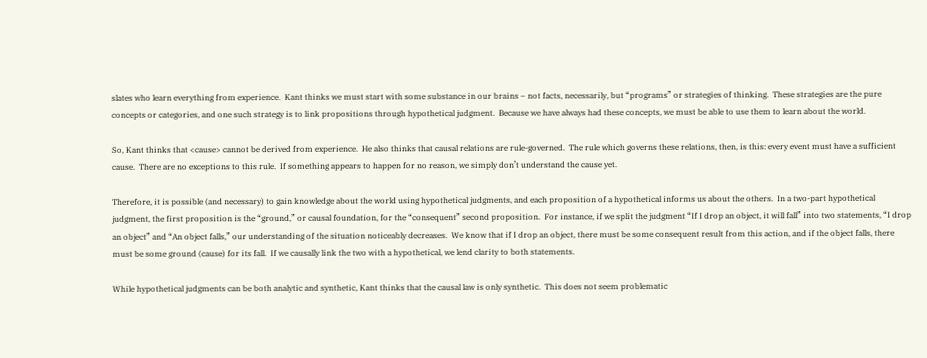slates who learn everything from experience.  Kant thinks we must start with some substance in our brains – not facts, necessarily, but “programs” or strategies of thinking.  These strategies are the pure concepts or categories, and one such strategy is to link propositions through hypothetical judgment.  Because we have always had these concepts, we must be able to use them to learn about the world.

So, Kant thinks that <cause> cannot be derived from experience.  He also thinks that causal relations are rule-governed.  The rule which governs these relations, then, is this: every event must have a sufficient cause.  There are no exceptions to this rule.  If something appears to happen for no reason, we simply don’t understand the cause yet.

Therefore, it is possible (and necessary) to gain knowledge about the world using hypothetical judgments, and each proposition of a hypothetical informs us about the others.  In a two-part hypothetical judgment, the first proposition is the “ground,” or causal foundation, for the “consequent” second proposition.  For instance, if we split the judgment “If I drop an object, it will fall” into two statements, “I drop an object” and “An object falls,” our understanding of the situation noticeably decreases.  We know that if I drop an object, there must be some consequent result from this action, and if the object falls, there must be some ground (cause) for its fall.  If we causally link the two with a hypothetical, we lend clarity to both statements.

While hypothetical judgments can be both analytic and synthetic, Kant thinks that the causal law is only synthetic.  This does not seem problematic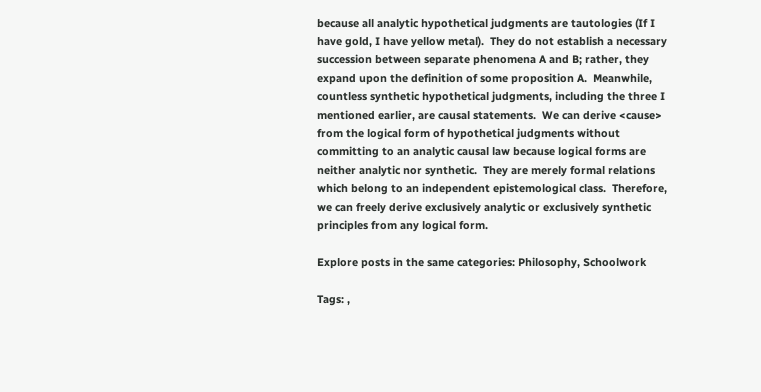because all analytic hypothetical judgments are tautologies (If I have gold, I have yellow metal).  They do not establish a necessary succession between separate phenomena A and B; rather, they expand upon the definition of some proposition A.  Meanwhile, countless synthetic hypothetical judgments, including the three I mentioned earlier, are causal statements.  We can derive <cause> from the logical form of hypothetical judgments without committing to an analytic causal law because logical forms are neither analytic nor synthetic.  They are merely formal relations which belong to an independent epistemological class.  Therefore, we can freely derive exclusively analytic or exclusively synthetic principles from any logical form.

Explore posts in the same categories: Philosophy, Schoolwork

Tags: ,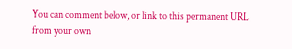You can comment below, or link to this permanent URL from your own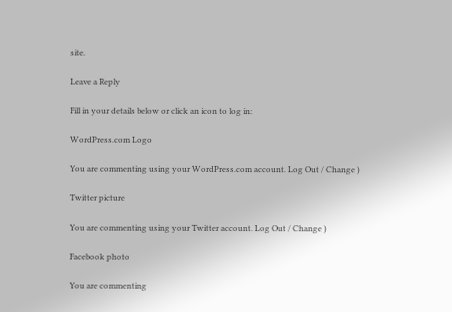site.

Leave a Reply

Fill in your details below or click an icon to log in:

WordPress.com Logo

You are commenting using your WordPress.com account. Log Out / Change )

Twitter picture

You are commenting using your Twitter account. Log Out / Change )

Facebook photo

You are commenting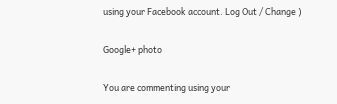using your Facebook account. Log Out / Change )

Google+ photo

You are commenting using your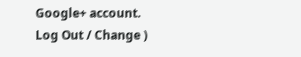Google+ account. Log Out / Change )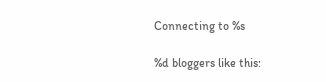Connecting to %s

%d bloggers like this: